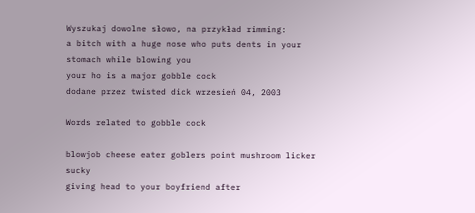Wyszukaj dowolne słowo, na przykład rimming:
a bitch with a huge nose who puts dents in your stomach while blowing you
your ho is a major gobble cock
dodane przez twisted dick wrzesień 04, 2003

Words related to gobble cock

blowjob cheese eater goblers point mushroom licker sucky
giving head to your boyfriend after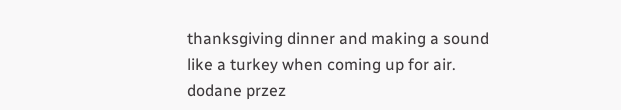thanksgiving dinner and making a sound like a turkey when coming up for air.
dodane przez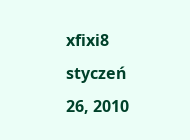xfixi8 styczeń 26, 2010